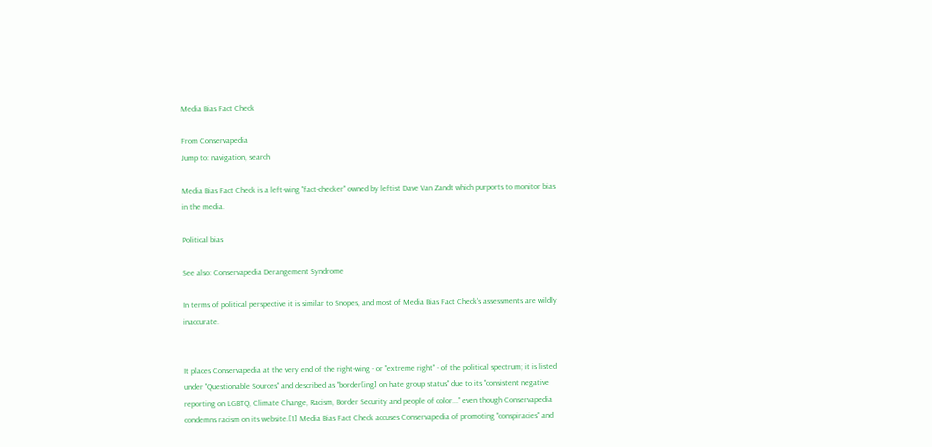Media Bias Fact Check

From Conservapedia
Jump to: navigation, search

Media Bias Fact Check is a left-wing "fact-checker" owned by leftist Dave Van Zandt which purports to monitor bias in the media.

Political bias

See also: Conservapedia Derangement Syndrome

In terms of political perspective it is similar to Snopes, and most of Media Bias Fact Check's assessments are wildly inaccurate.


It places Conservapedia at the very end of the right-wing - or "extreme right" - of the political spectrum; it is listed under "Questionable Sources" and described as "border[ing] on hate group status" due to its "consistent negative reporting on LGBTQ, Climate Change, Racism, Border Security and people of color..." even though Conservapedia condemns racism on its website.[1] Media Bias Fact Check accuses Conservapedia of promoting "conspiracies" and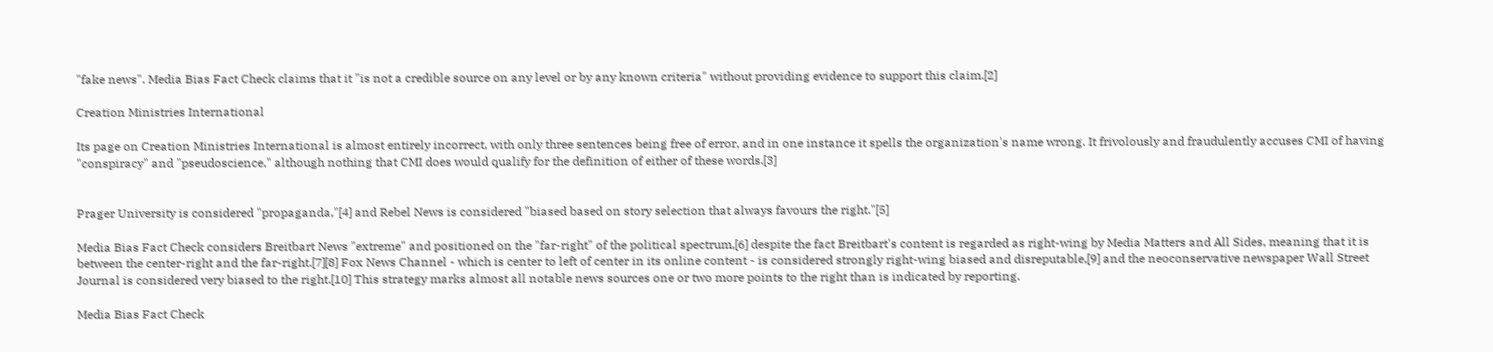"fake news". Media Bias Fact Check claims that it "is not a credible source on any level or by any known criteria" without providing evidence to support this claim.[2]

Creation Ministries International

Its page on Creation Ministries International is almost entirely incorrect, with only three sentences being free of error, and in one instance it spells the organization's name wrong. It frivolously and fraudulently accuses CMI of having "conspiracy" and "pseudoscience," although nothing that CMI does would qualify for the definition of either of these words.[3]


Prager University is considered "propaganda,"[4] and Rebel News is considered "biased based on story selection that always favours the right."[5]

Media Bias Fact Check considers Breitbart News "extreme" and positioned on the "far-right" of the political spectrum,[6] despite the fact Breitbart's content is regarded as right-wing by Media Matters and All Sides, meaning that it is between the center-right and the far-right.[7][8] Fox News Channel - which is center to left of center in its online content - is considered strongly right-wing biased and disreputable,[9] and the neoconservative newspaper Wall Street Journal is considered very biased to the right.[10] This strategy marks almost all notable news sources one or two more points to the right than is indicated by reporting.

Media Bias Fact Check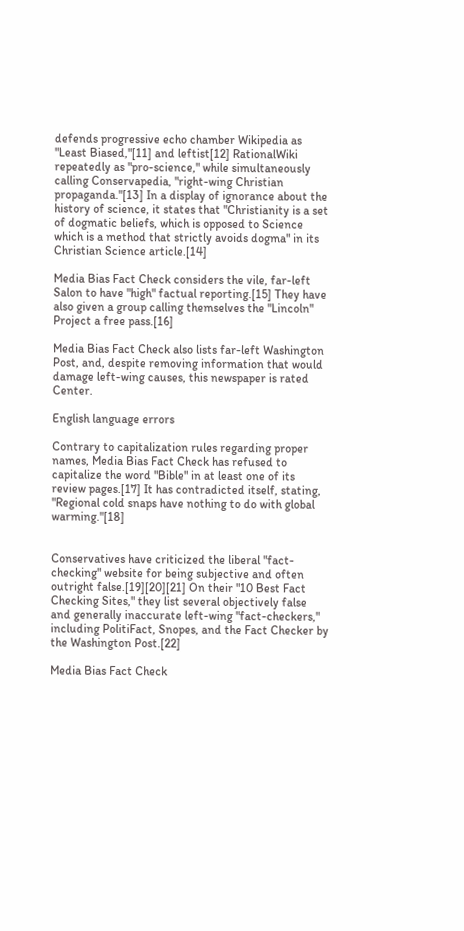defends progressive echo chamber Wikipedia as "Least Biased,"[11] and leftist[12] RationalWiki repeatedly as "pro-science," while simultaneously calling Conservapedia, "right-wing Christian propaganda."[13] In a display of ignorance about the history of science, it states that "Christianity is a set of dogmatic beliefs, which is opposed to Science which is a method that strictly avoids dogma" in its Christian Science article.[14]

Media Bias Fact Check considers the vile, far-left Salon to have "high" factual reporting.[15] They have also given a group calling themselves the "Lincoln" Project a free pass.[16]

Media Bias Fact Check also lists far-left Washington Post, and, despite removing information that would damage left-wing causes, this newspaper is rated Center.

English language errors

Contrary to capitalization rules regarding proper names, Media Bias Fact Check has refused to capitalize the word "Bible" in at least one of its review pages.[17] It has contradicted itself, stating, "Regional cold snaps have nothing to do with global warming."[18]


Conservatives have criticized the liberal "fact-checking" website for being subjective and often outright false.[19][20][21] On their "10 Best Fact Checking Sites," they list several objectively false and generally inaccurate left-wing "fact-checkers," including PolitiFact, Snopes, and the Fact Checker by the Washington Post.[22]

Media Bias Fact Check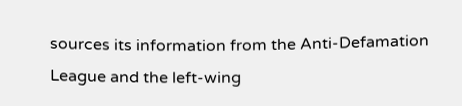sources its information from the Anti-Defamation League and the left-wing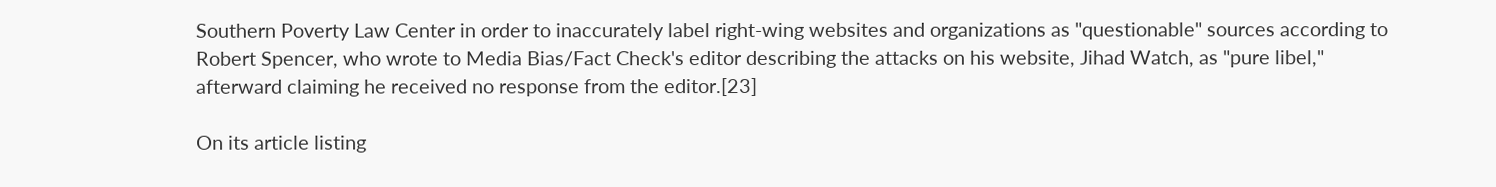Southern Poverty Law Center in order to inaccurately label right-wing websites and organizations as "questionable" sources according to Robert Spencer, who wrote to Media Bias/Fact Check's editor describing the attacks on his website, Jihad Watch, as "pure libel," afterward claiming he received no response from the editor.[23]

On its article listing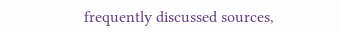frequently discussed sources,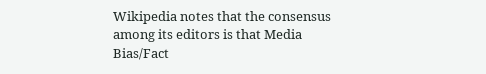Wikipedia notes that the consensus among its editors is that Media Bias/Fact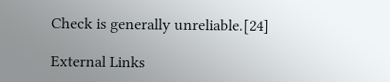Check is generally unreliable.[24]

External Links